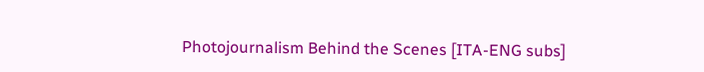Photojournalism Behind the Scenes [ITA-ENG subs]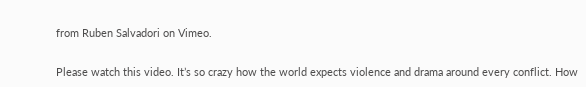from Ruben Salvadori on Vimeo.


Please watch this video. It’s so crazy how the world expects violence and drama around every conflict. How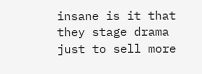insane is it that they stage drama just to sell more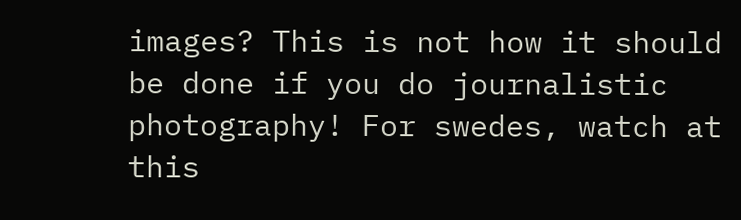images? This is not how it should be done if you do journalistic photography! For swedes, watch at this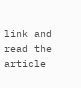link and read the article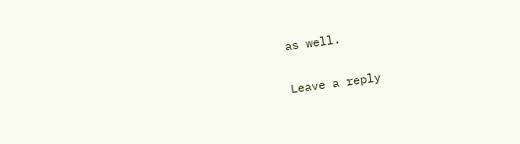as well.

Leave a reply